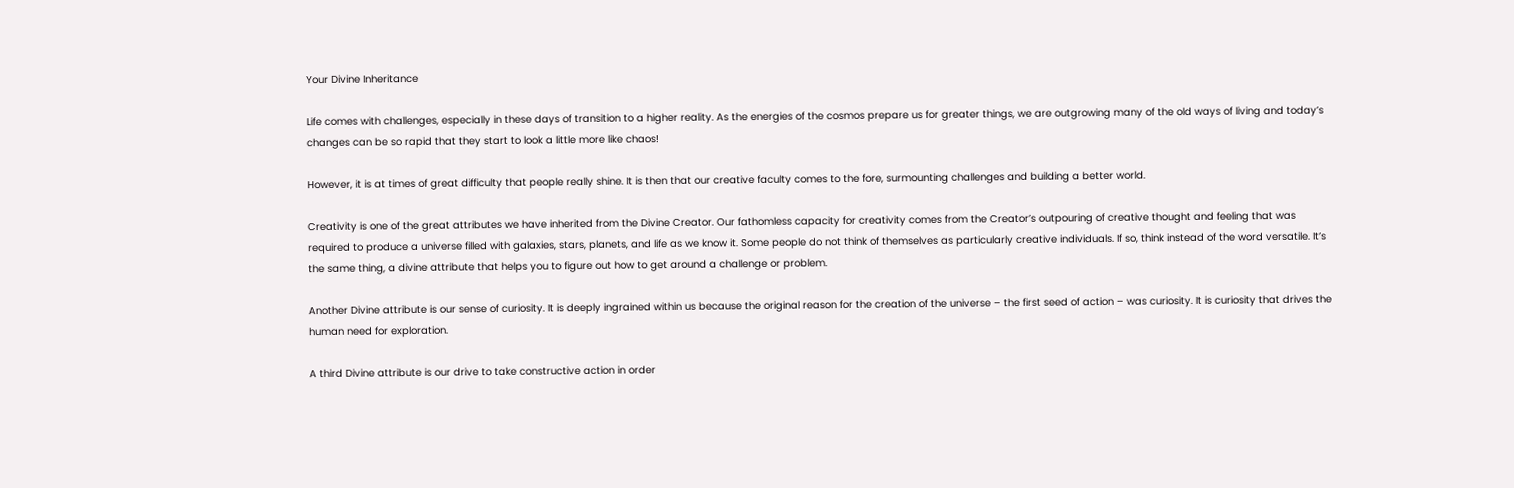Your Divine Inheritance

Life comes with challenges, especially in these days of transition to a higher reality. As the energies of the cosmos prepare us for greater things, we are outgrowing many of the old ways of living and today’s changes can be so rapid that they start to look a little more like chaos!

However, it is at times of great difficulty that people really shine. It is then that our creative faculty comes to the fore, surmounting challenges and building a better world.

Creativity is one of the great attributes we have inherited from the Divine Creator. Our fathomless capacity for creativity comes from the Creator’s outpouring of creative thought and feeling that was required to produce a universe filled with galaxies, stars, planets, and life as we know it. Some people do not think of themselves as particularly creative individuals. If so, think instead of the word versatile. It’s the same thing, a divine attribute that helps you to figure out how to get around a challenge or problem.

Another Divine attribute is our sense of curiosity. It is deeply ingrained within us because the original reason for the creation of the universe – the first seed of action – was curiosity. It is curiosity that drives the human need for exploration.

A third Divine attribute is our drive to take constructive action in order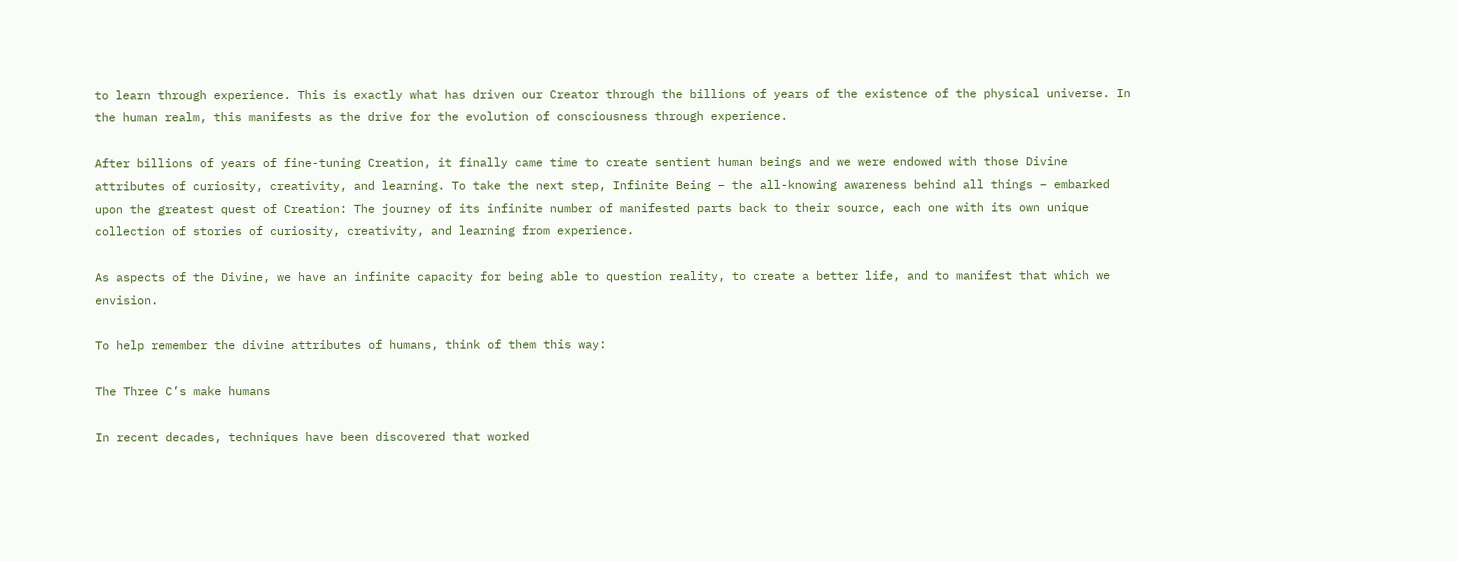to learn through experience. This is exactly what has driven our Creator through the billions of years of the existence of the physical universe. In the human realm, this manifests as the drive for the evolution of consciousness through experience.

After billions of years of fine-tuning Creation, it finally came time to create sentient human beings and we were endowed with those Divine attributes of curiosity, creativity, and learning. To take the next step, Infinite Being – the all-knowing awareness behind all things – embarked upon the greatest quest of Creation: The journey of its infinite number of manifested parts back to their source, each one with its own unique collection of stories of curiosity, creativity, and learning from experience.

As aspects of the Divine, we have an infinite capacity for being able to question reality, to create a better life, and to manifest that which we envision.

To help remember the divine attributes of humans, think of them this way:

The Three C’s make humans

In recent decades, techniques have been discovered that worked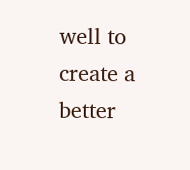well to create a better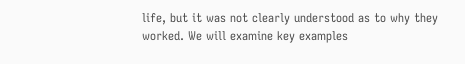life, but it was not clearly understood as to why they worked. We will examine key examples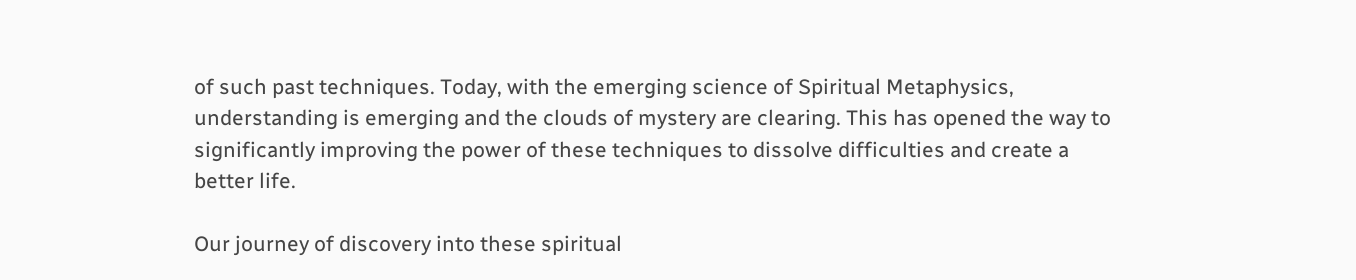of such past techniques. Today, with the emerging science of Spiritual Metaphysics, understanding is emerging and the clouds of mystery are clearing. This has opened the way to significantly improving the power of these techniques to dissolve difficulties and create a better life.

Our journey of discovery into these spiritual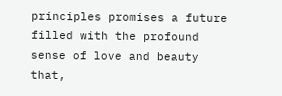principles promises a future filled with the profound sense of love and beauty that,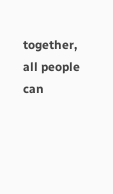together, all people can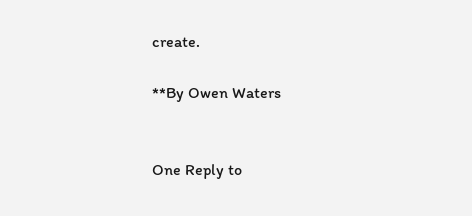create.

**By Owen Waters


One Reply to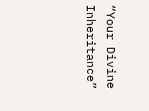“Your Divine Inheritance”